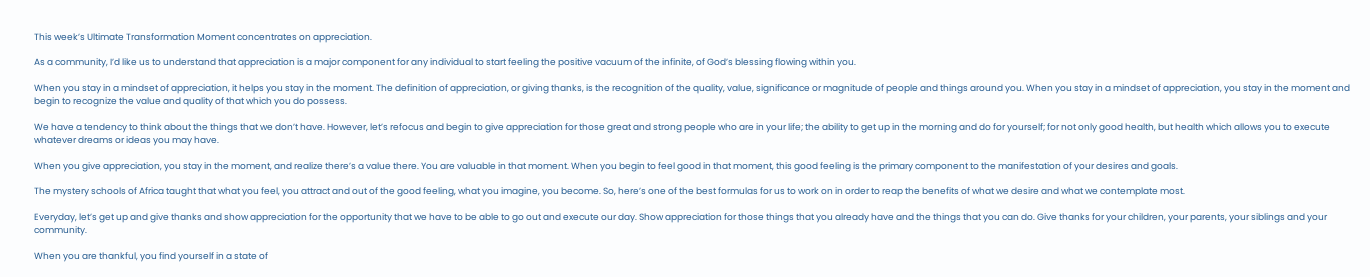This week’s Ultimate Transformation Moment concentrates on appreciation.

As a community, I’d like us to understand that appreciation is a major component for any individual to start feeling the positive vacuum of the infinite, of God’s blessing flowing within you.

When you stay in a mindset of appreciation, it helps you stay in the moment. The definition of appreciation, or giving thanks, is the recognition of the quality, value, significance or magnitude of people and things around you. When you stay in a mindset of appreciation, you stay in the moment and begin to recognize the value and quality of that which you do possess.

We have a tendency to think about the things that we don’t have. However, let’s refocus and begin to give appreciation for those great and strong people who are in your life; the ability to get up in the morning and do for yourself; for not only good health, but health which allows you to execute whatever dreams or ideas you may have.

When you give appreciation, you stay in the moment, and realize there’s a value there. You are valuable in that moment. When you begin to feel good in that moment, this good feeling is the primary component to the manifestation of your desires and goals.

The mystery schools of Africa taught that what you feel, you attract and out of the good feeling, what you imagine, you become. So, here’s one of the best formulas for us to work on in order to reap the benefits of what we desire and what we contemplate most.

Everyday, let’s get up and give thanks and show appreciation for the opportunity that we have to be able to go out and execute our day. Show appreciation for those things that you already have and the things that you can do. Give thanks for your children, your parents, your siblings and your community.

When you are thankful, you find yourself in a state of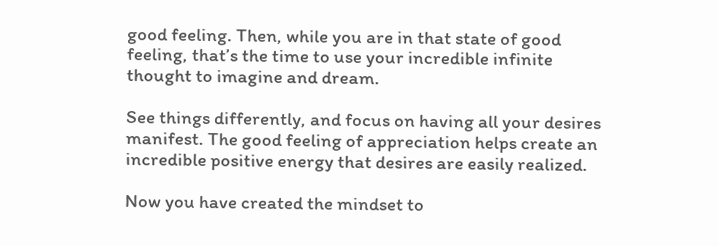good feeling. Then, while you are in that state of good feeling, that’s the time to use your incredible infinite thought to imagine and dream.

See things differently, and focus on having all your desires manifest. The good feeling of appreciation helps create an incredible positive energy that desires are easily realized.

Now you have created the mindset to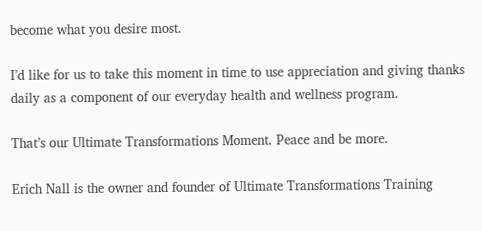become what you desire most.

I’d like for us to take this moment in time to use appreciation and giving thanks daily as a component of our everyday health and wellness program.

That’s our Ultimate Transformations Moment. Peace and be more.

Erich Nall is the owner and founder of Ultimate Transformations Training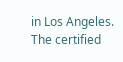in Los Angeles. The certified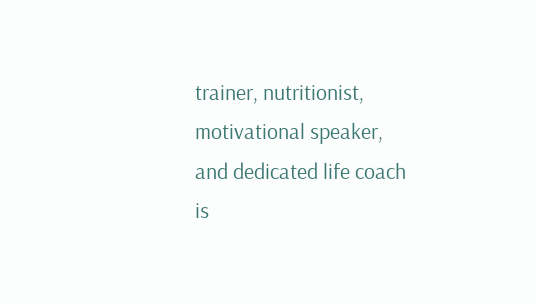trainer, nutritionist, motivational speaker, and dedicated life coach is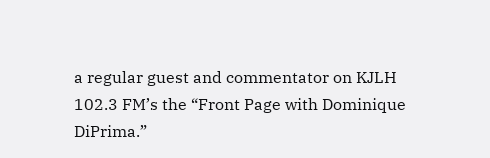a regular guest and commentator on KJLH 102.3 FM’s the “Front Page with Dominique DiPrima.”